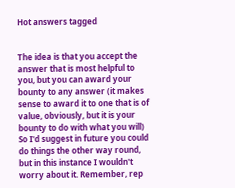Hot answers tagged


The idea is that you accept the answer that is most helpful to you, but you can award your bounty to any answer (it makes sense to award it to one that is of value, obviously, but it is your bounty to do with what you will) So I'd suggest in future you could do things the other way round, but in this instance I wouldn't worry about it. Remember, rep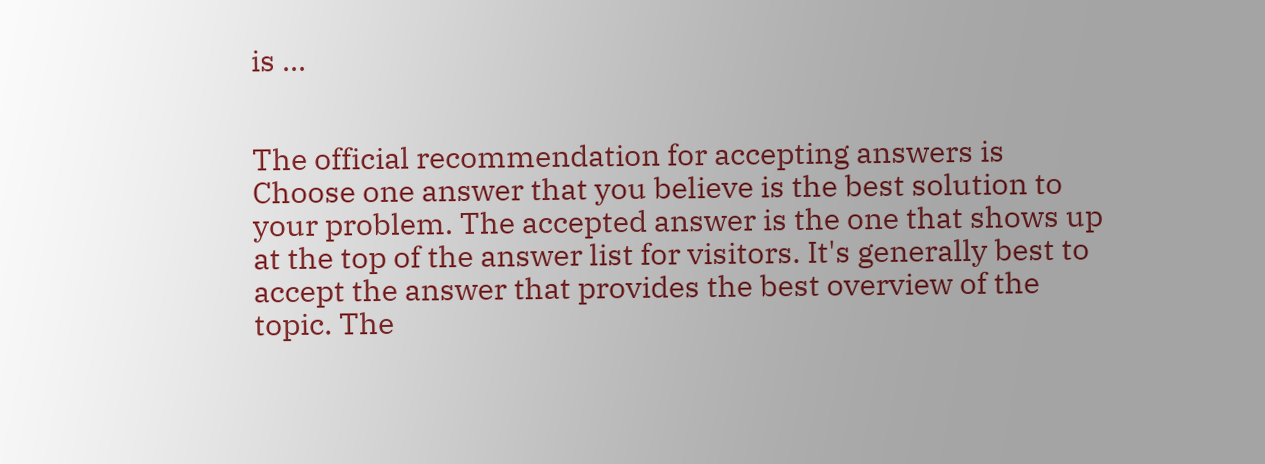is ...


The official recommendation for accepting answers is Choose one answer that you believe is the best solution to your problem. The accepted answer is the one that shows up at the top of the answer list for visitors. It's generally best to accept the answer that provides the best overview of the topic. The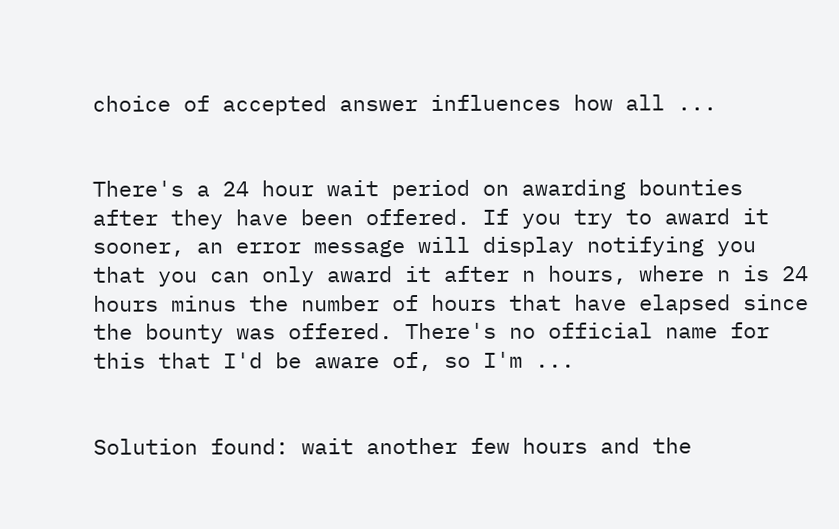choice of accepted answer influences how all ...


There's a 24 hour wait period on awarding bounties after they have been offered. If you try to award it sooner, an error message will display notifying you that you can only award it after n hours, where n is 24 hours minus the number of hours that have elapsed since the bounty was offered. There's no official name for this that I'd be aware of, so I'm ...


Solution found: wait another few hours and the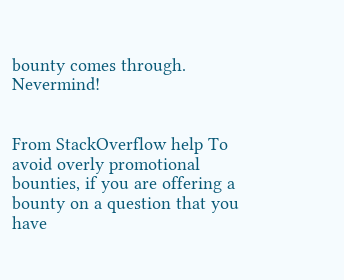bounty comes through. Nevermind!


From StackOverflow help To avoid overly promotional bounties, if you are offering a bounty on a question that you have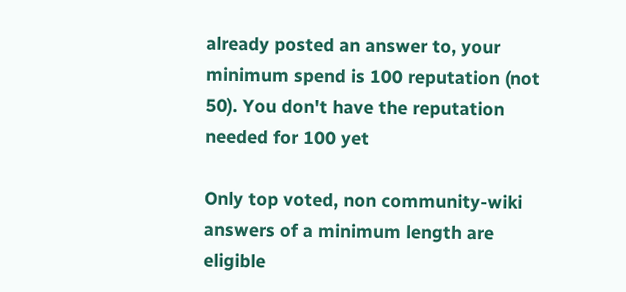already posted an answer to, your minimum spend is 100 reputation (not 50). You don't have the reputation needed for 100 yet

Only top voted, non community-wiki answers of a minimum length are eligible